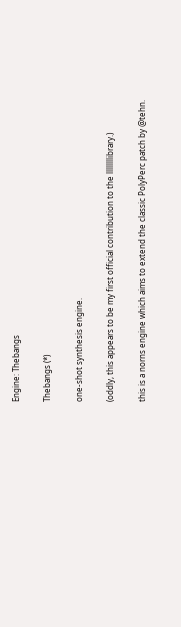Engine: Thebangs

Thebangs (*)

one-shot synthesis engine.

(oddly, this appears to be my first official contribution to the llllllllibrary.)

this is a norns engine which aims to extend the classic PolyPerc patch by @tehn.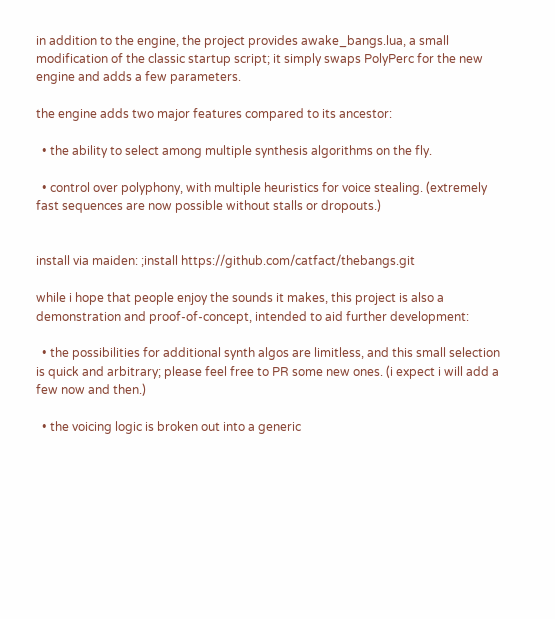in addition to the engine, the project provides awake_bangs.lua, a small modification of the classic startup script; it simply swaps PolyPerc for the new engine and adds a few parameters.

the engine adds two major features compared to its ancestor:

  • the ability to select among multiple synthesis algorithms on the fly.

  • control over polyphony, with multiple heuristics for voice stealing. (extremely fast sequences are now possible without stalls or dropouts.)


install via maiden: ;install https://github.com/catfact/thebangs.git

while i hope that people enjoy the sounds it makes, this project is also a demonstration and proof-of-concept, intended to aid further development:

  • the possibilities for additional synth algos are limitless, and this small selection is quick and arbitrary; please feel free to PR some new ones. (i expect i will add a few now and then.)

  • the voicing logic is broken out into a generic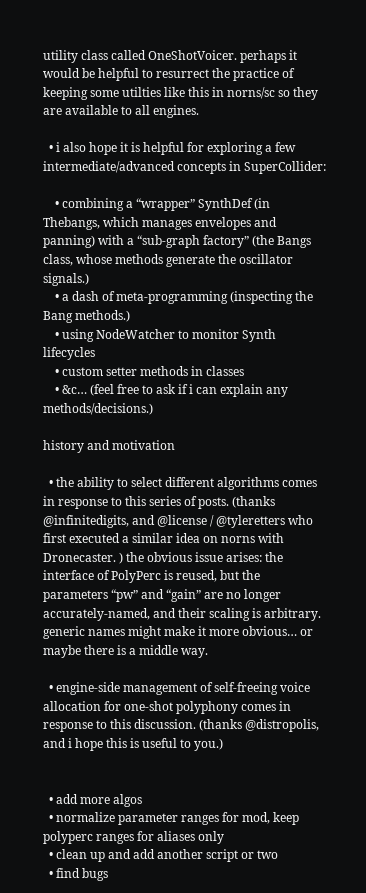utility class called OneShotVoicer. perhaps it would be helpful to resurrect the practice of keeping some utilties like this in norns/sc so they are available to all engines.

  • i also hope it is helpful for exploring a few intermediate/advanced concepts in SuperCollider:

    • combining a “wrapper” SynthDef (in Thebangs, which manages envelopes and panning) with a “sub-graph factory” (the Bangs class, whose methods generate the oscillator signals.)
    • a dash of meta-programming (inspecting the Bang methods.)
    • using NodeWatcher to monitor Synth lifecycles
    • custom setter methods in classes
    • &c… (feel free to ask if i can explain any methods/decisions.)

history and motivation

  • the ability to select different algorithms comes in response to this series of posts. (thanks @infinitedigits, and @license / @tyleretters who first executed a similar idea on norns with Dronecaster. ) the obvious issue arises: the interface of PolyPerc is reused, but the parameters “pw” and “gain” are no longer accurately-named, and their scaling is arbitrary. generic names might make it more obvious… or maybe there is a middle way.

  • engine-side management of self-freeing voice allocation for one-shot polyphony comes in response to this discussion. (thanks @distropolis, and i hope this is useful to you.)


  • add more algos
  • normalize parameter ranges for mod, keep polyperc ranges for aliases only
  • clean up and add another script or two
  • find bugs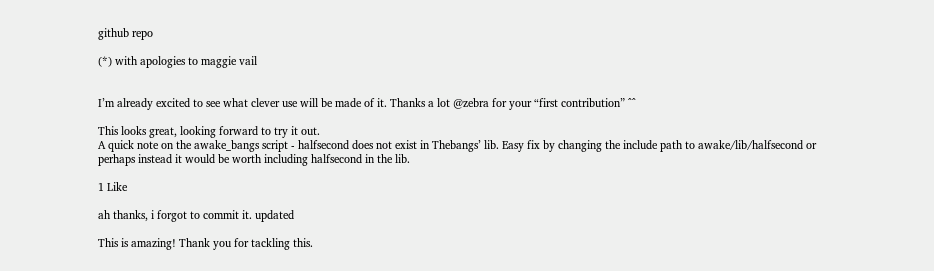github repo

(*) with apologies to maggie vail


I’m already excited to see what clever use will be made of it. Thanks a lot @zebra for your “first contribution” ^^

This looks great, looking forward to try it out.
A quick note on the awake_bangs script - halfsecond does not exist in Thebangs’ lib. Easy fix by changing the include path to awake/lib/halfsecond or perhaps instead it would be worth including halfsecond in the lib.

1 Like

ah thanks, i forgot to commit it. updated

This is amazing! Thank you for tackling this.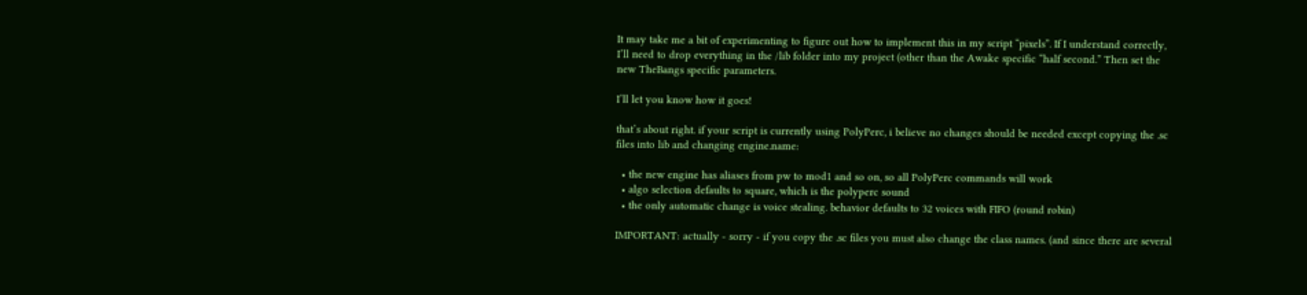It may take me a bit of experimenting to figure out how to implement this in my script “pixels”. If I understand correctly, I’ll need to drop everything in the /lib folder into my project (other than the Awake specific “half second.” Then set the new TheBangs specific parameters.

I’ll let you know how it goes!

that’s about right. if your script is currently using PolyPerc, i believe no changes should be needed except copying the .sc files into lib and changing engine.name:

  • the new engine has aliases from pw to mod1 and so on, so all PolyPerc commands will work
  • algo selection defaults to square, which is the polyperc sound
  • the only automatic change is voice stealing. behavior defaults to 32 voices with FIFO (round robin)

IMPORTANT: actually - sorry - if you copy the .sc files you must also change the class names. (and since there are several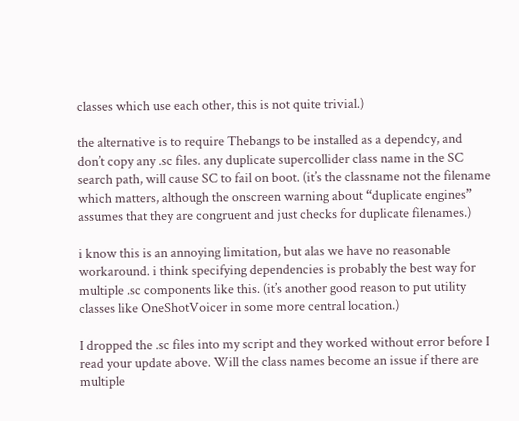classes which use each other, this is not quite trivial.)

the alternative is to require Thebangs to be installed as a dependcy, and don’t copy any .sc files. any duplicate supercollider class name in the SC search path, will cause SC to fail on boot. (it’s the classname not the filename which matters, although the onscreen warning about “duplicate engines” assumes that they are congruent and just checks for duplicate filenames.)

i know this is an annoying limitation, but alas we have no reasonable workaround. i think specifying dependencies is probably the best way for multiple .sc components like this. (it’s another good reason to put utility classes like OneShotVoicer in some more central location.)

I dropped the .sc files into my script and they worked without error before I read your update above. Will the class names become an issue if there are multiple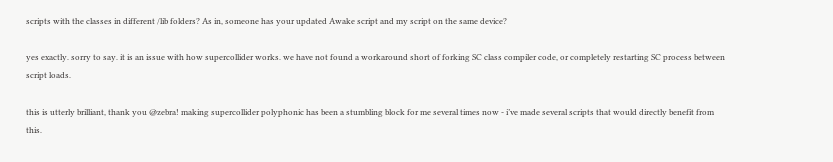scripts with the classes in different /lib folders? As in, someone has your updated Awake script and my script on the same device?

yes exactly. sorry to say. it is an issue with how supercollider works. we have not found a workaround short of forking SC class compiler code, or completely restarting SC process between script loads.

this is utterly brilliant, thank you @zebra! making supercollider polyphonic has been a stumbling block for me several times now - i’ve made several scripts that would directly benefit from this.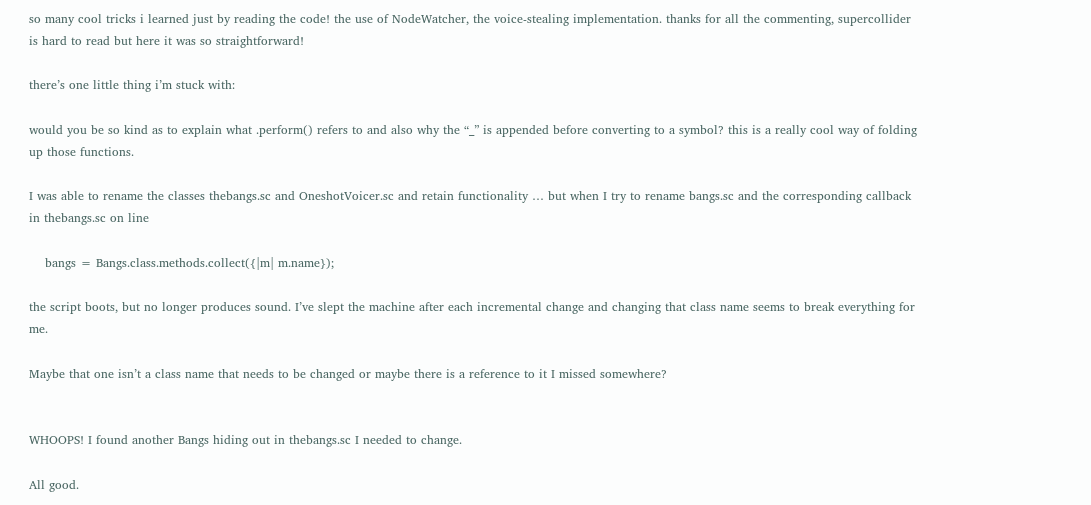so many cool tricks i learned just by reading the code! the use of NodeWatcher, the voice-stealing implementation. thanks for all the commenting, supercollider is hard to read but here it was so straightforward!

there’s one little thing i’m stuck with:

would you be so kind as to explain what .perform() refers to and also why the “_” is appended before converting to a symbol? this is a really cool way of folding up those functions.

I was able to rename the classes thebangs.sc and OneshotVoicer.sc and retain functionality … but when I try to rename bangs.sc and the corresponding callback in thebangs.sc on line

    bangs = Bangs.class.methods.collect({|m| m.name});

the script boots, but no longer produces sound. I’ve slept the machine after each incremental change and changing that class name seems to break everything for me.

Maybe that one isn’t a class name that needs to be changed or maybe there is a reference to it I missed somewhere?


WHOOPS! I found another Bangs hiding out in thebangs.sc I needed to change.

All good.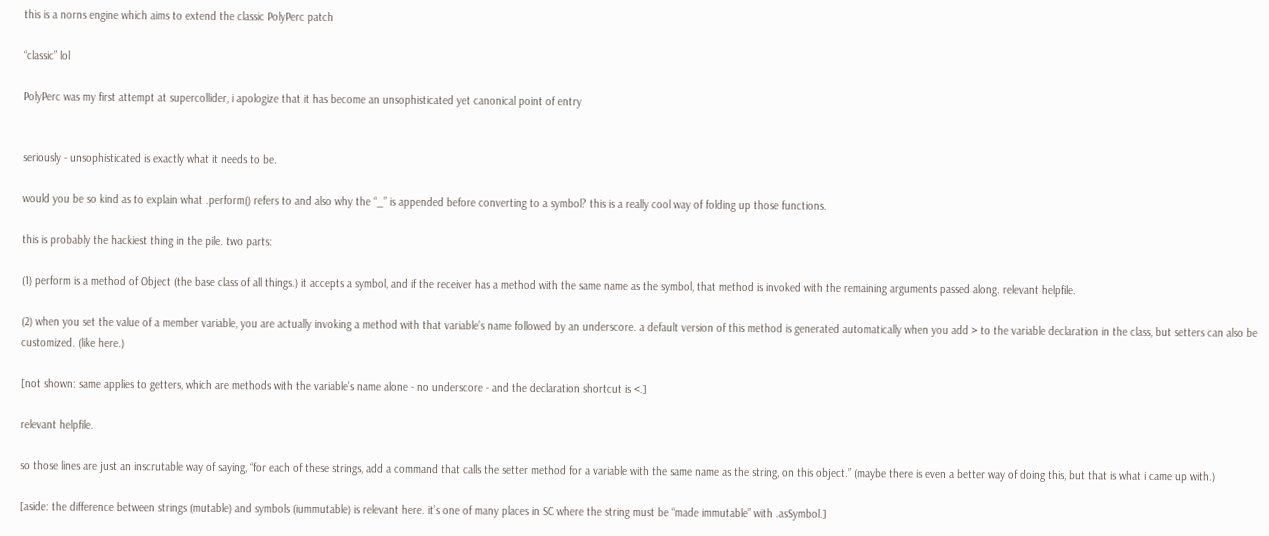this is a norns engine which aims to extend the classic PolyPerc patch

“classic” lol

PolyPerc was my first attempt at supercollider, i apologize that it has become an unsophisticated yet canonical point of entry


seriously - unsophisticated is exactly what it needs to be.

would you be so kind as to explain what .perform() refers to and also why the “_” is appended before converting to a symbol? this is a really cool way of folding up those functions.

this is probably the hackiest thing in the pile. two parts:

(1) perform is a method of Object (the base class of all things.) it accepts a symbol, and if the receiver has a method with the same name as the symbol, that method is invoked with the remaining arguments passed along. relevant helpfile.

(2) when you set the value of a member variable, you are actually invoking a method with that variable’s name followed by an underscore. a default version of this method is generated automatically when you add > to the variable declaration in the class, but setters can also be customized. (like here.)

[not shown: same applies to getters, which are methods with the variable’s name alone - no underscore - and the declaration shortcut is <.]

relevant helpfile.

so those lines are just an inscrutable way of saying, “for each of these strings, add a command that calls the setter method for a variable with the same name as the string, on this object.” (maybe there is even a better way of doing this, but that is what i came up with.)

[aside: the difference between strings (mutable) and symbols (iummutable) is relevant here. it’s one of many places in SC where the string must be “made immutable” with .asSymbol.]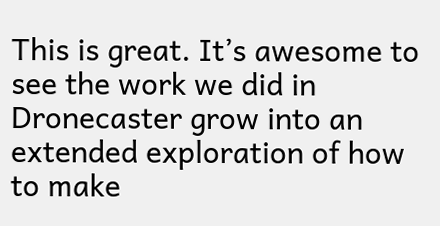This is great. It’s awesome to see the work we did in Dronecaster grow into an extended exploration of how to make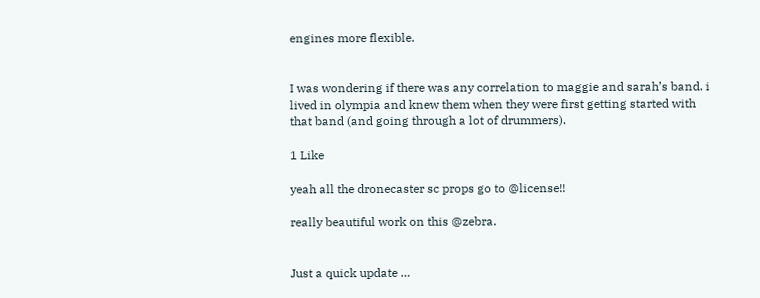engines more flexible.


I was wondering if there was any correlation to maggie and sarah’s band. i lived in olympia and knew them when they were first getting started with that band (and going through a lot of drummers).

1 Like

yeah all the dronecaster sc props go to @license!!

really beautiful work on this @zebra.


Just a quick update …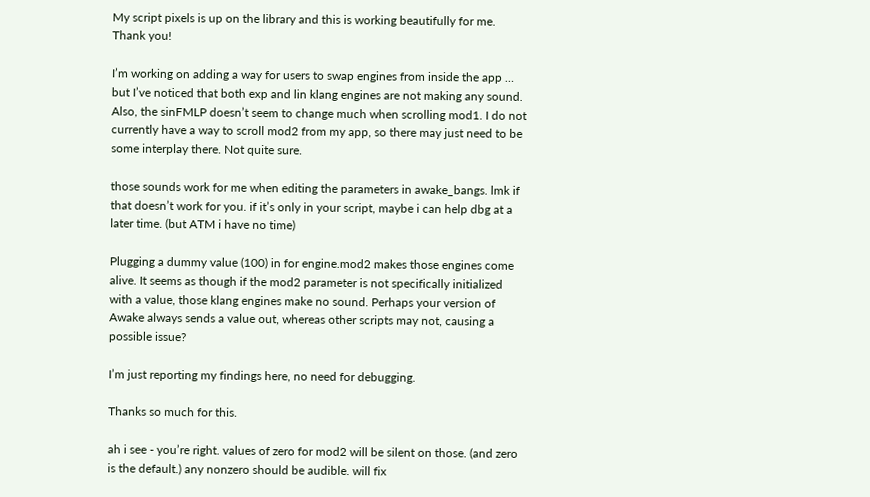My script pixels is up on the library and this is working beautifully for me. Thank you!

I’m working on adding a way for users to swap engines from inside the app … but I’ve noticed that both exp and lin klang engines are not making any sound. Also, the sinFMLP doesn’t seem to change much when scrolling mod1. I do not currently have a way to scroll mod2 from my app, so there may just need to be some interplay there. Not quite sure.

those sounds work for me when editing the parameters in awake_bangs. lmk if that doesn’t work for you. if it’s only in your script, maybe i can help dbg at a later time. (but ATM i have no time)

Plugging a dummy value (100) in for engine.mod2 makes those engines come alive. It seems as though if the mod2 parameter is not specifically initialized with a value, those klang engines make no sound. Perhaps your version of Awake always sends a value out, whereas other scripts may not, causing a possible issue?

I’m just reporting my findings here, no need for debugging.

Thanks so much for this.

ah i see - you’re right. values of zero for mod2 will be silent on those. (and zero is the default.) any nonzero should be audible. will fix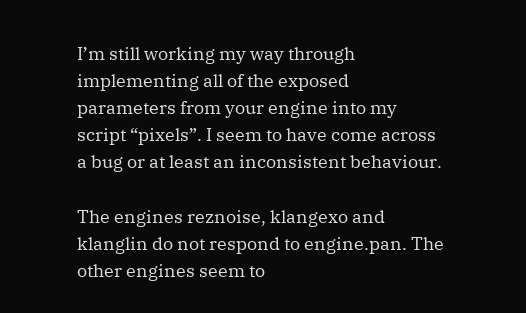I’m still working my way through implementing all of the exposed parameters from your engine into my script “pixels”. I seem to have come across a bug or at least an inconsistent behaviour.

The engines reznoise, klangexo and klanglin do not respond to engine.pan. The other engines seem to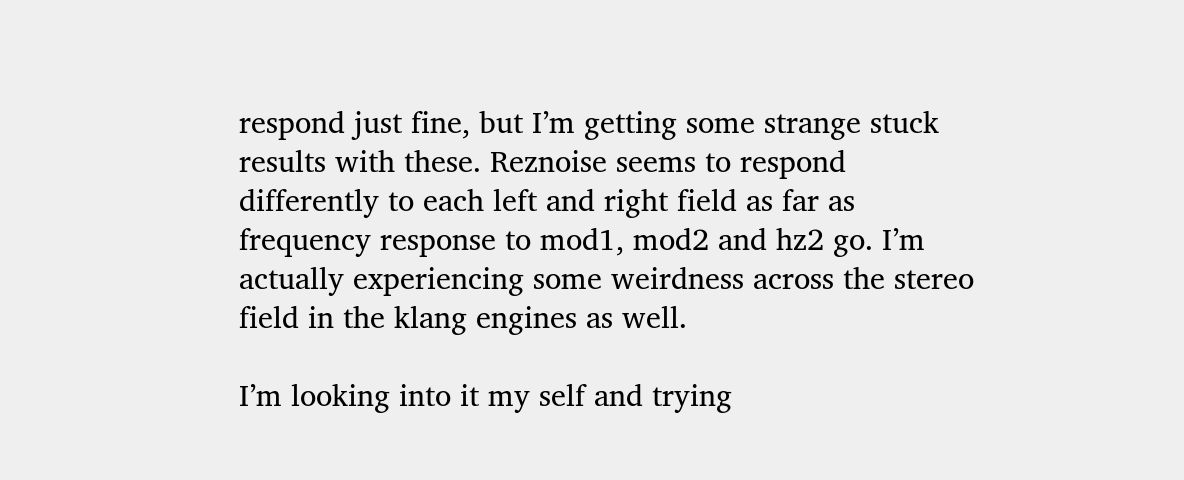respond just fine, but I’m getting some strange stuck results with these. Reznoise seems to respond differently to each left and right field as far as frequency response to mod1, mod2 and hz2 go. I’m actually experiencing some weirdness across the stereo field in the klang engines as well.

I’m looking into it my self and trying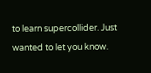to learn supercollider. Just wanted to let you know.